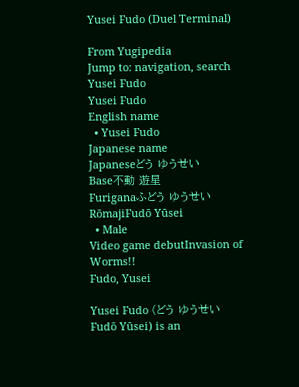Yusei Fudo (Duel Terminal)

From Yugipedia
Jump to: navigation, search
Yusei Fudo
Yusei Fudo
English name
  • Yusei Fudo
Japanese name
Japaneseどう ゆうせい
Base不動 遊星
Furiganaふどう ゆうせい
RōmajiFudō Yūsei
  • Male
Video game debutInvasion of Worms!!
Fudo, Yusei

Yusei Fudo (どう ゆうせい Fudō Yūsei) is an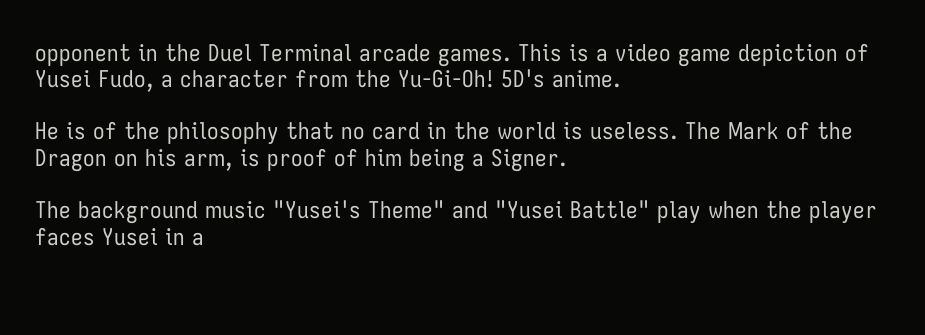opponent in the Duel Terminal arcade games. This is a video game depiction of Yusei Fudo, a character from the Yu-Gi-Oh! 5D's anime.

He is of the philosophy that no card in the world is useless. The Mark of the Dragon on his arm, is proof of him being a Signer.

The background music "Yusei's Theme" and "Yusei Battle" play when the player faces Yusei in a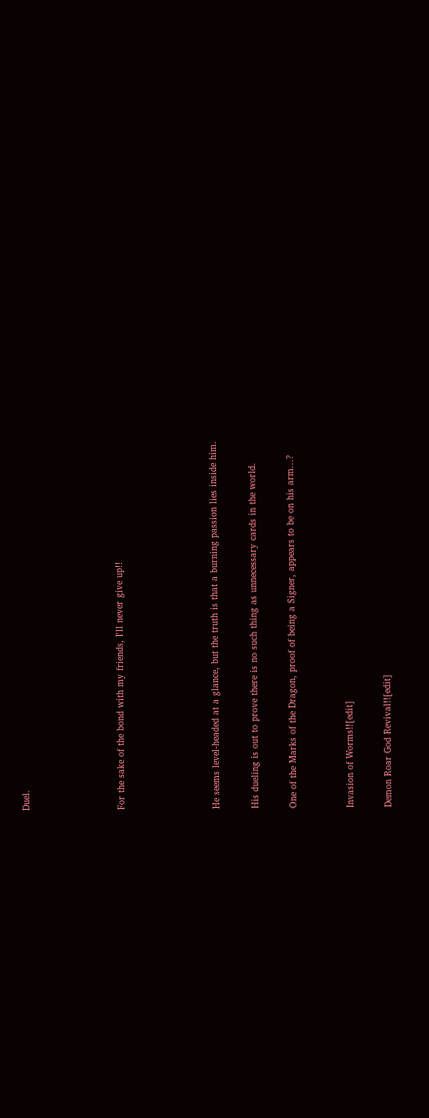Duel.




For the sake of the bond with my friends, I'll never give up!!




He seems level-headed at a glance, but the truth is that a burning passion lies inside him.

His dueling is out to prove there is no such thing as unnecessary cards in the world.

One of the Marks of the Dragon, proof of being a Signer, appears to be on his arm...?


Invasion of Worms!![edit]

Demon Roar God Revival!![edit]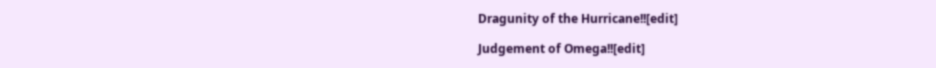Dragunity of the Hurricane!![edit]

Judgement of Omega!![edit]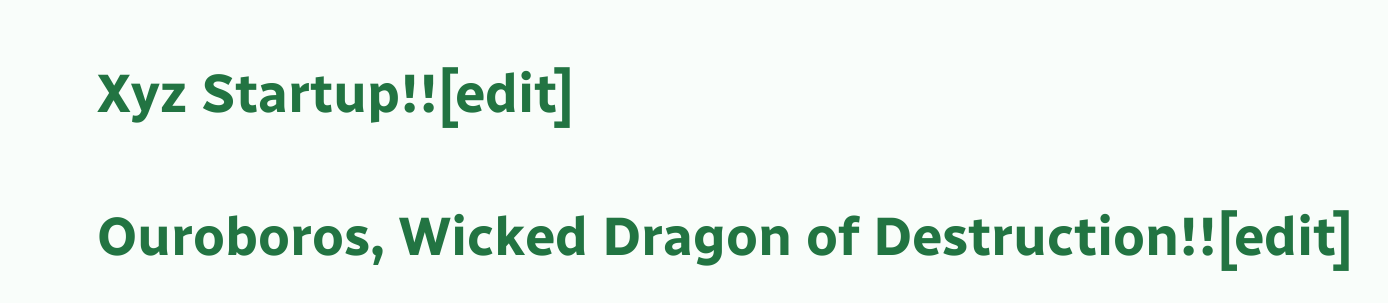Xyz Startup!![edit]

Ouroboros, Wicked Dragon of Destruction!![edit]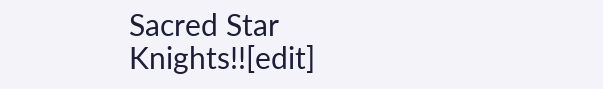Sacred Star Knights!![edit]